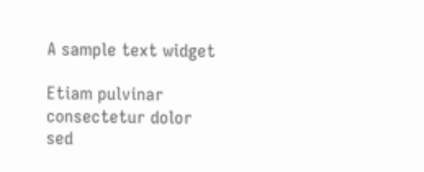A sample text widget

Etiam pulvinar consectetur dolor sed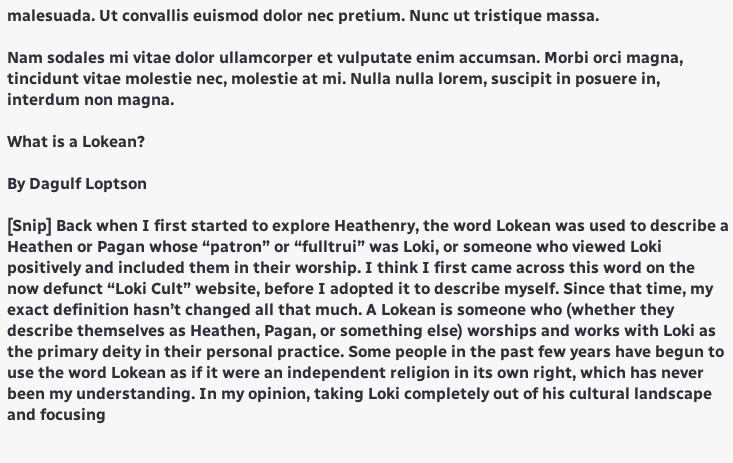malesuada. Ut convallis euismod dolor nec pretium. Nunc ut tristique massa.

Nam sodales mi vitae dolor ullamcorper et vulputate enim accumsan. Morbi orci magna, tincidunt vitae molestie nec, molestie at mi. Nulla nulla lorem, suscipit in posuere in, interdum non magna.

What is a Lokean?

By Dagulf Loptson

[Snip] Back when I first started to explore Heathenry, the word Lokean was used to describe a Heathen or Pagan whose “patron” or “fulltrui” was Loki, or someone who viewed Loki positively and included them in their worship. I think I first came across this word on the now defunct “Loki Cult” website, before I adopted it to describe myself. Since that time, my exact definition hasn’t changed all that much. A Lokean is someone who (whether they describe themselves as Heathen, Pagan, or something else) worships and works with Loki as the primary deity in their personal practice. Some people in the past few years have begun to use the word Lokean as if it were an independent religion in its own right, which has never been my understanding. In my opinion, taking Loki completely out of his cultural landscape and focusing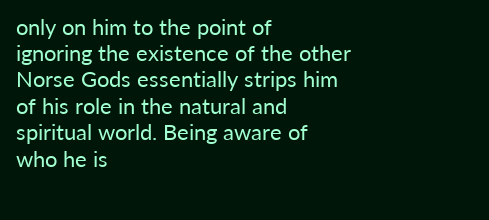only on him to the point of ignoring the existence of the other Norse Gods essentially strips him of his role in the natural and spiritual world. Being aware of who he is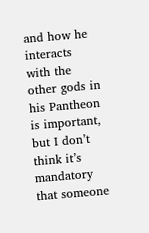and how he interacts with the other gods in his Pantheon is important, but I don’t think it’s mandatory that someone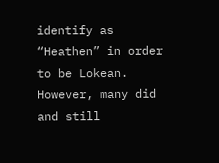identify as “Heathen” in order to be Lokean. However, many did and still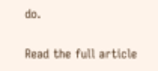do.

Read the full article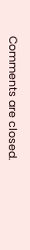Comments are closed.